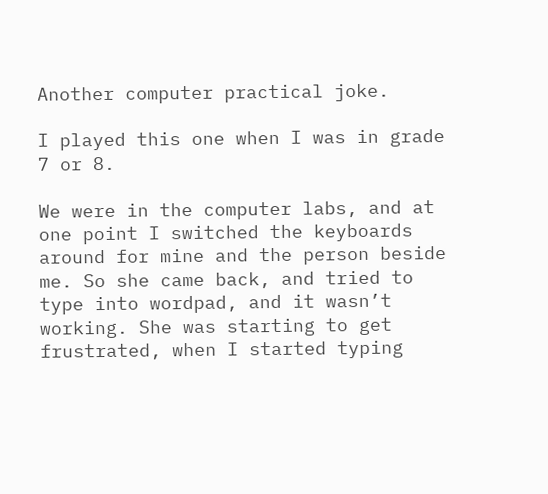Another computer practical joke.

I played this one when I was in grade 7 or 8.

We were in the computer labs, and at one point I switched the keyboards around for mine and the person beside me. So she came back, and tried to type into wordpad, and it wasn’t working. She was starting to get frustrated, when I started typing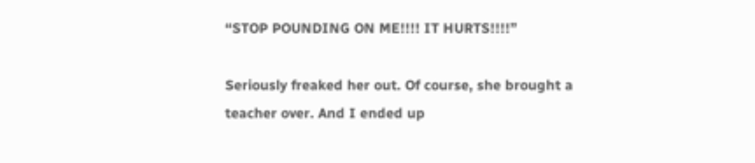“STOP POUNDING ON ME!!!! IT HURTS!!!!”

Seriously freaked her out. Of course, she brought a teacher over. And I ended up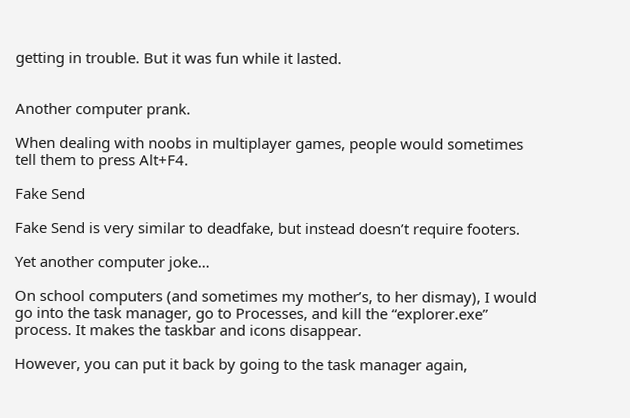getting in trouble. But it was fun while it lasted.


Another computer prank.

When dealing with noobs in multiplayer games, people would sometimes tell them to press Alt+F4.

Fake Send

Fake Send is very similar to deadfake, but instead doesn’t require footers.

Yet another computer joke…

On school computers (and sometimes my mother’s, to her dismay), I would go into the task manager, go to Processes, and kill the “explorer.exe” process. It makes the taskbar and icons disappear.

However, you can put it back by going to the task manager again,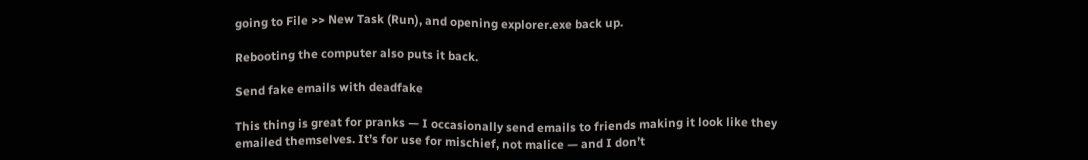going to File >> New Task (Run), and opening explorer.exe back up.

Rebooting the computer also puts it back.

Send fake emails with deadfake

This thing is great for pranks — I occasionally send emails to friends making it look like they emailed themselves. It’s for use for mischief, not malice — and I don’t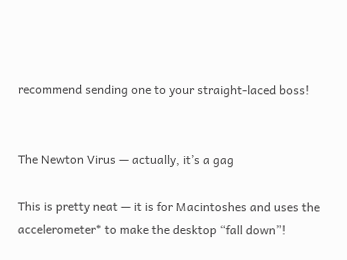recommend sending one to your straight-laced boss!


The Newton Virus — actually, it’s a gag

This is pretty neat — it is for Macintoshes and uses the accelerometer* to make the desktop “fall down”!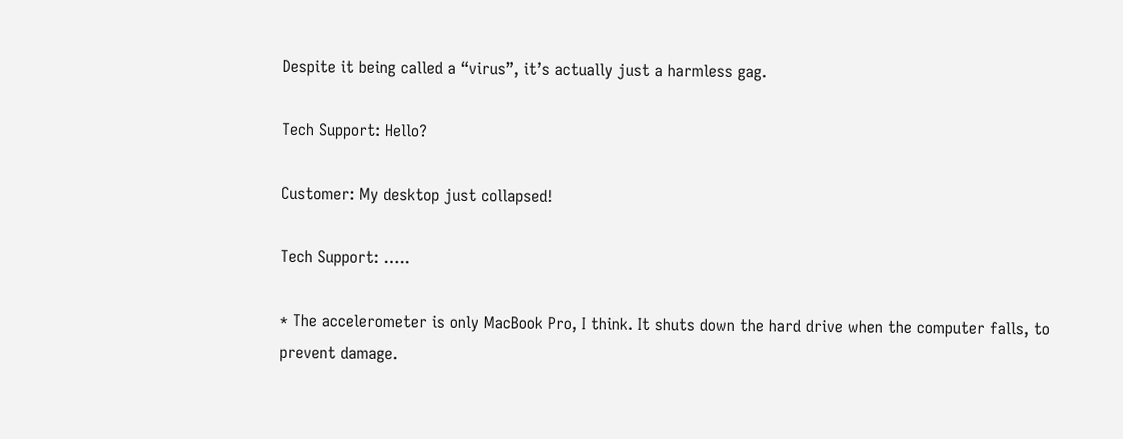Despite it being called a “virus”, it’s actually just a harmless gag.

Tech Support: Hello?

Customer: My desktop just collapsed!

Tech Support: …..

* The accelerometer is only MacBook Pro, I think. It shuts down the hard drive when the computer falls, to prevent damage.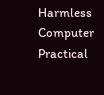Harmless Computer Practical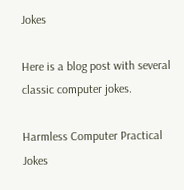Jokes

Here is a blog post with several classic computer jokes.

Harmless Computer Practical Jokes